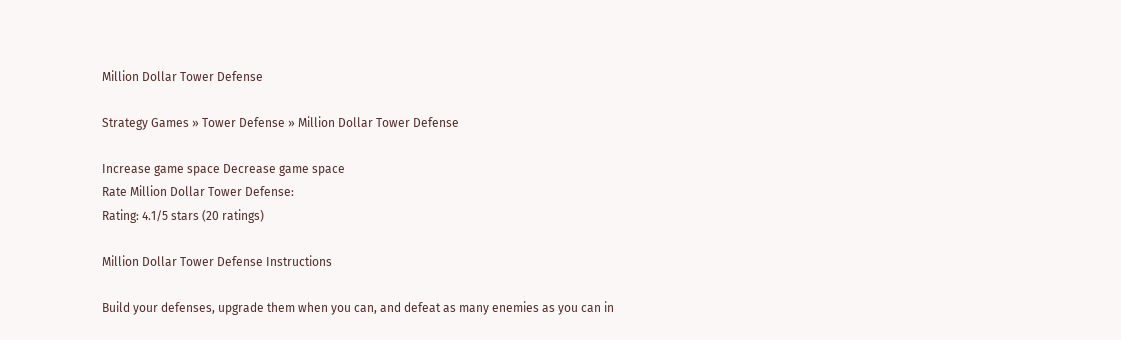Million Dollar Tower Defense

Strategy Games » Tower Defense » Million Dollar Tower Defense

Increase game space Decrease game space
Rate Million Dollar Tower Defense:
Rating: 4.1/5 stars (20 ratings)

Million Dollar Tower Defense Instructions

Build your defenses, upgrade them when you can, and defeat as many enemies as you can in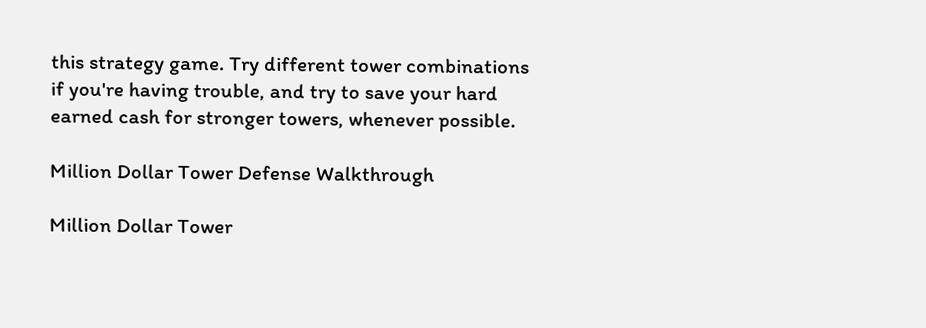this strategy game. Try different tower combinations if you're having trouble, and try to save your hard earned cash for stronger towers, whenever possible.

Million Dollar Tower Defense Walkthrough

Million Dollar Tower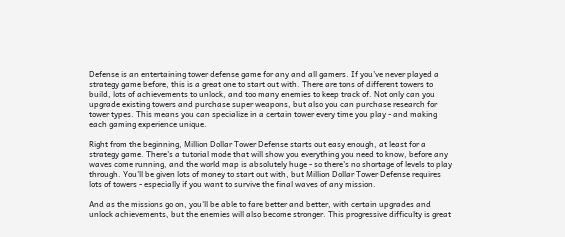Defense is an entertaining tower defense game for any and all gamers. If you've never played a strategy game before, this is a great one to start out with. There are tons of different towers to build, lots of achievements to unlock, and too many enemies to keep track of. Not only can you upgrade existing towers and purchase super weapons, but also you can purchase research for tower types. This means you can specialize in a certain tower every time you play - and making each gaming experience unique.

Right from the beginning, Million Dollar Tower Defense starts out easy enough, at least for a strategy game. There's a tutorial mode that will show you everything you need to know, before any waves come running, and the world map is absolutely huge - so there's no shortage of levels to play through. You'll be given lots of money to start out with, but Million Dollar Tower Defense requires lots of towers - especially if you want to survive the final waves of any mission.

And as the missions go on, you'll be able to fare better and better, with certain upgrades and unlock achievements, but the enemies will also become stronger. This progressive difficulty is great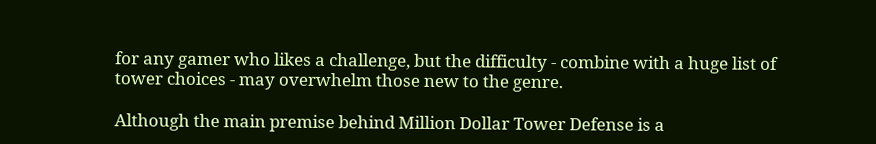for any gamer who likes a challenge, but the difficulty - combine with a huge list of tower choices - may overwhelm those new to the genre.

Although the main premise behind Million Dollar Tower Defense is a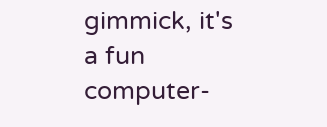gimmick, it's a fun computer-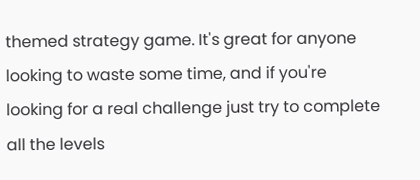themed strategy game. It's great for anyone looking to waste some time, and if you're looking for a real challenge just try to complete all the levels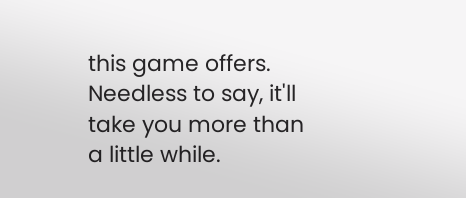this game offers. Needless to say, it'll take you more than a little while.